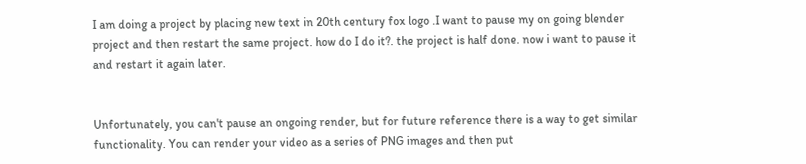I am doing a project by placing new text in 20th century fox logo .I want to pause my on going blender project and then restart the same project. how do I do it?. the project is half done. now i want to pause it and restart it again later.


Unfortunately, you can't pause an ongoing render, but for future reference there is a way to get similar functionality. You can render your video as a series of PNG images and then put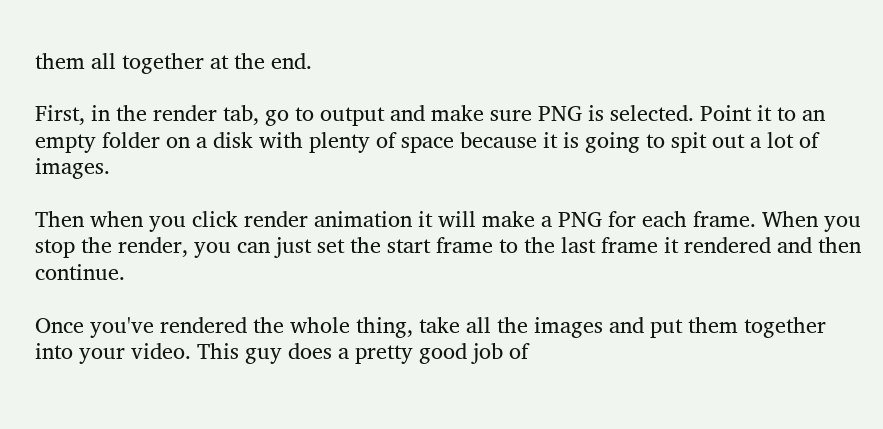them all together at the end.

First, in the render tab, go to output and make sure PNG is selected. Point it to an empty folder on a disk with plenty of space because it is going to spit out a lot of images.

Then when you click render animation it will make a PNG for each frame. When you stop the render, you can just set the start frame to the last frame it rendered and then continue.

Once you've rendered the whole thing, take all the images and put them together into your video. This guy does a pretty good job of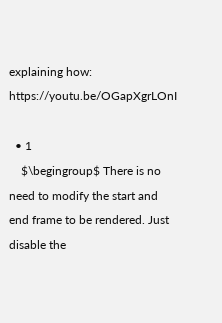explaining how: https://youtu.be/OGapXgrLOnI

  • 1
    $\begingroup$ There is no need to modify the start and end frame to be rendered. Just disable the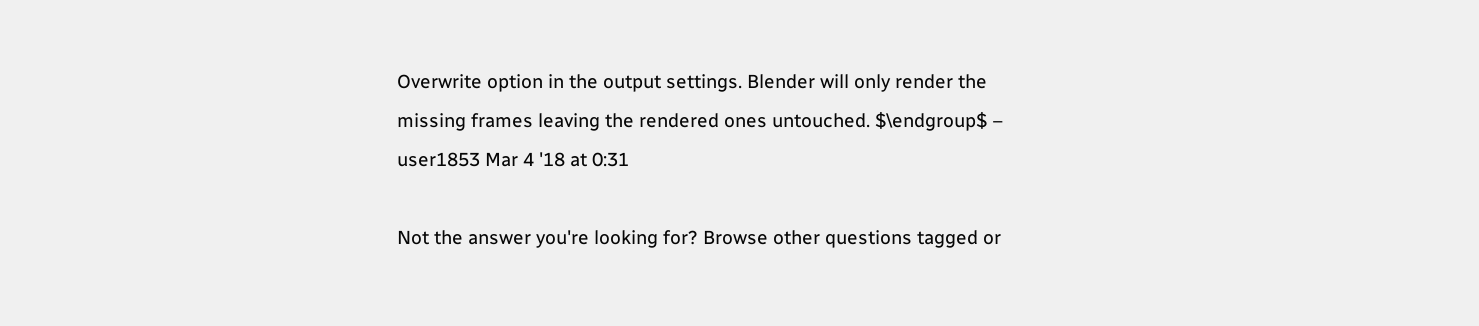Overwrite option in the output settings. Blender will only render the missing frames leaving the rendered ones untouched. $\endgroup$ – user1853 Mar 4 '18 at 0:31

Not the answer you're looking for? Browse other questions tagged or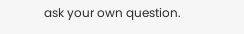ask your own question.